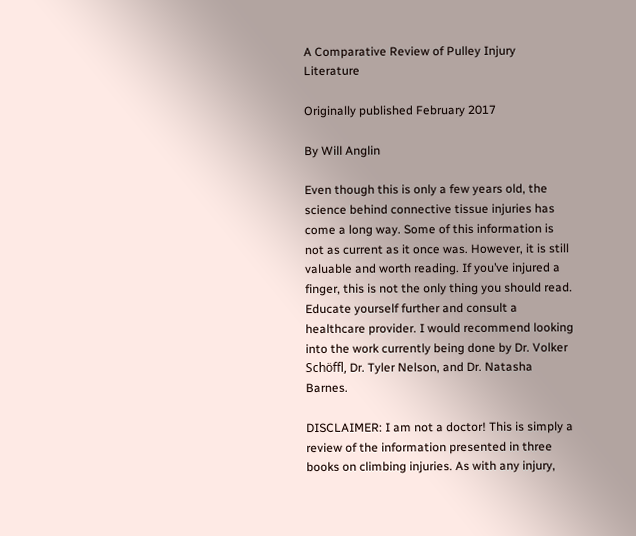A Comparative Review of Pulley Injury Literature

Originally published February 2017

By Will Anglin

Even though this is only a few years old, the science behind connective tissue injuries has come a long way. Some of this information is not as current as it once was. However, it is still valuable and worth reading. If you’ve injured a finger, this is not the only thing you should read. Educate yourself further and consult a healthcare provider. I would recommend looking into the work currently being done by Dr. Volker Schöffl, Dr. Tyler Nelson, and Dr. Natasha Barnes.

DISCLAIMER: I am not a doctor! This is simply a review of the information presented in three books on climbing injuries. As with any injury,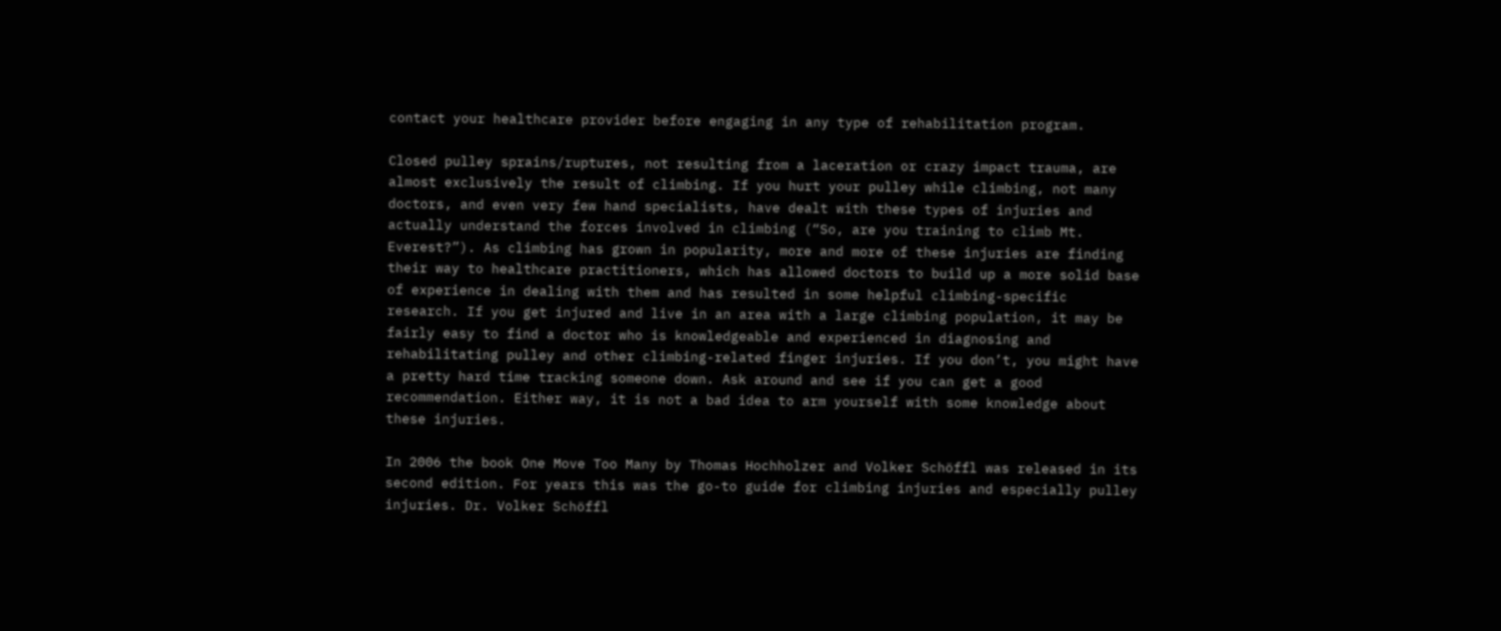contact your healthcare provider before engaging in any type of rehabilitation program.

Closed pulley sprains/ruptures, not resulting from a laceration or crazy impact trauma, are almost exclusively the result of climbing. If you hurt your pulley while climbing, not many doctors, and even very few hand specialists, have dealt with these types of injuries and actually understand the forces involved in climbing (“So, are you training to climb Mt. Everest?”). As climbing has grown in popularity, more and more of these injuries are finding their way to healthcare practitioners, which has allowed doctors to build up a more solid base of experience in dealing with them and has resulted in some helpful climbing-specific research. If you get injured and live in an area with a large climbing population, it may be fairly easy to find a doctor who is knowledgeable and experienced in diagnosing and rehabilitating pulley and other climbing-related finger injuries. If you don’t, you might have a pretty hard time tracking someone down. Ask around and see if you can get a good recommendation. Either way, it is not a bad idea to arm yourself with some knowledge about these injuries.

In 2006 the book One Move Too Many by Thomas Hochholzer and Volker Schöffl was released in its second edition. For years this was the go-to guide for climbing injuries and especially pulley injuries. Dr. Volker Schöffl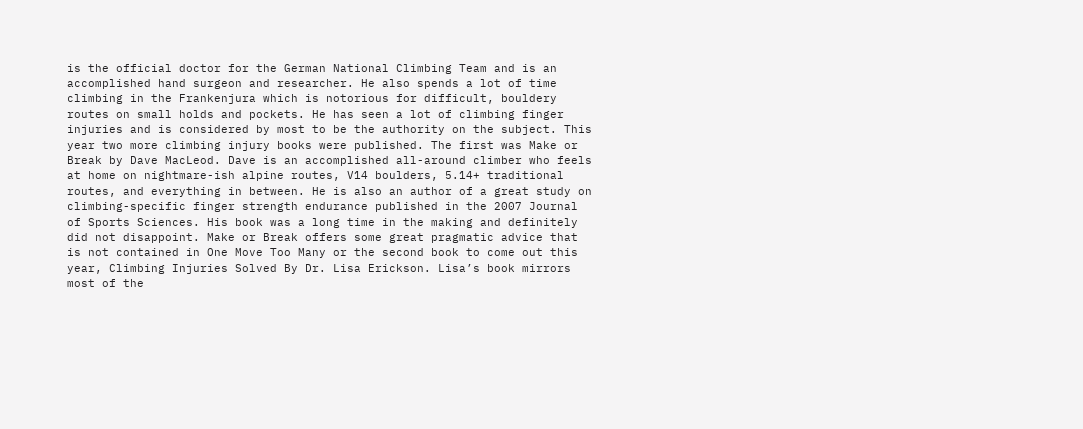is the official doctor for the German National Climbing Team and is an accomplished hand surgeon and researcher. He also spends a lot of time climbing in the Frankenjura which is notorious for difficult, bouldery routes on small holds and pockets. He has seen a lot of climbing finger injuries and is considered by most to be the authority on the subject. This year two more climbing injury books were published. The first was Make or Break by Dave MacLeod. Dave is an accomplished all-around climber who feels at home on nightmare-ish alpine routes, V14 boulders, 5.14+ traditional routes, and everything in between. He is also an author of a great study on climbing-specific finger strength endurance published in the 2007 Journal of Sports Sciences. His book was a long time in the making and definitely did not disappoint. Make or Break offers some great pragmatic advice that is not contained in One Move Too Many or the second book to come out this year, Climbing Injuries Solved By Dr. Lisa Erickson. Lisa’s book mirrors most of the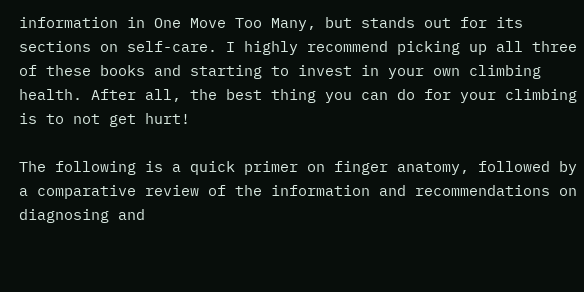information in One Move Too Many, but stands out for its sections on self-care. I highly recommend picking up all three of these books and starting to invest in your own climbing health. After all, the best thing you can do for your climbing is to not get hurt!

The following is a quick primer on finger anatomy, followed by a comparative review of the information and recommendations on diagnosing and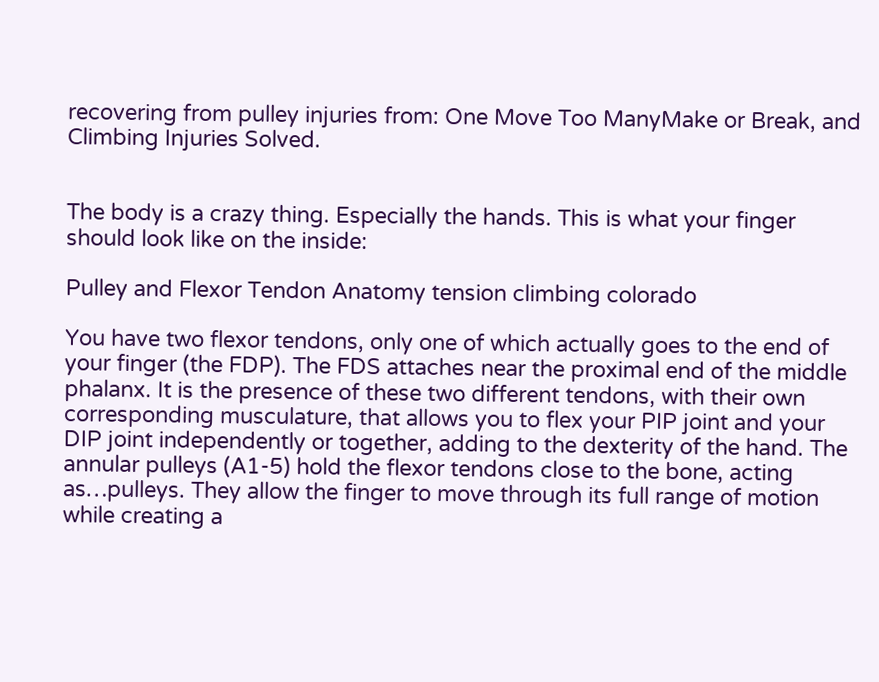recovering from pulley injuries from: One Move Too ManyMake or Break, and Climbing Injuries Solved.


The body is a crazy thing. Especially the hands. This is what your finger should look like on the inside:

Pulley and Flexor Tendon Anatomy tension climbing colorado

You have two flexor tendons, only one of which actually goes to the end of your finger (the FDP). The FDS attaches near the proximal end of the middle phalanx. It is the presence of these two different tendons, with their own corresponding musculature, that allows you to flex your PIP joint and your DIP joint independently or together, adding to the dexterity of the hand. The annular pulleys (A1-5) hold the flexor tendons close to the bone, acting as…pulleys. They allow the finger to move through its full range of motion while creating a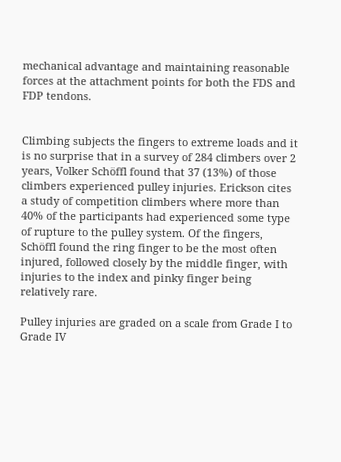mechanical advantage and maintaining reasonable forces at the attachment points for both the FDS and FDP tendons.


Climbing subjects the fingers to extreme loads and it is no surprise that in a survey of 284 climbers over 2 years, Volker Schöffl found that 37 (13%) of those climbers experienced pulley injuries. Erickson cites a study of competition climbers where more than 40% of the participants had experienced some type of rupture to the pulley system. Of the fingers, Schöffl found the ring finger to be the most often injured, followed closely by the middle finger, with injuries to the index and pinky finger being relatively rare.

Pulley injuries are graded on a scale from Grade I to Grade IV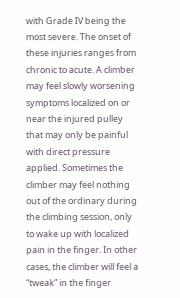with Grade IV being the most severe. The onset of these injuries ranges from chronic to acute. A climber may feel slowly worsening symptoms localized on or near the injured pulley that may only be painful with direct pressure applied. Sometimes the climber may feel nothing out of the ordinary during the climbing session, only to wake up with localized pain in the finger. In other cases, the climber will feel a “tweak” in the finger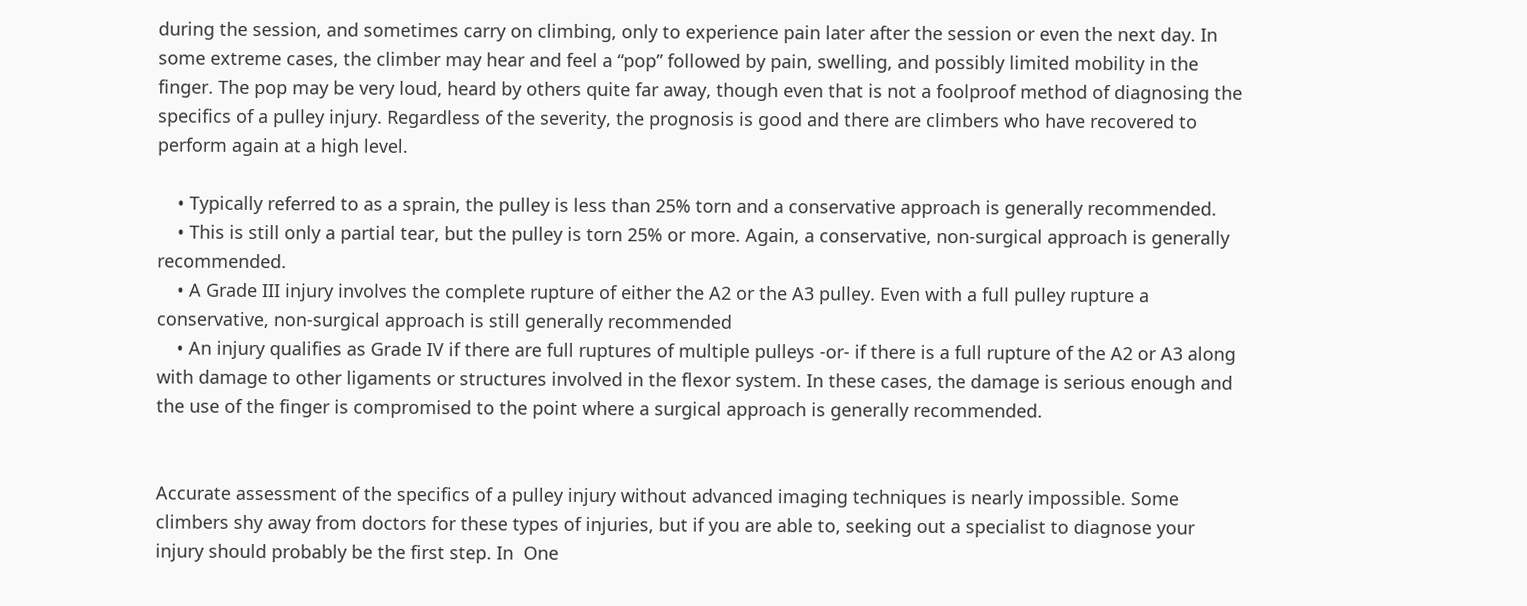during the session, and sometimes carry on climbing, only to experience pain later after the session or even the next day. In some extreme cases, the climber may hear and feel a “pop” followed by pain, swelling, and possibly limited mobility in the finger. The pop may be very loud, heard by others quite far away, though even that is not a foolproof method of diagnosing the specifics of a pulley injury. Regardless of the severity, the prognosis is good and there are climbers who have recovered to perform again at a high level.

    • Typically referred to as a sprain, the pulley is less than 25% torn and a conservative approach is generally recommended.
    • This is still only a partial tear, but the pulley is torn 25% or more. Again, a conservative, non-surgical approach is generally recommended.
    • A Grade III injury involves the complete rupture of either the A2 or the A3 pulley. Even with a full pulley rupture a conservative, non-surgical approach is still generally recommended
    • An injury qualifies as Grade IV if there are full ruptures of multiple pulleys -or- if there is a full rupture of the A2 or A3 along with damage to other ligaments or structures involved in the flexor system. In these cases, the damage is serious enough and the use of the finger is compromised to the point where a surgical approach is generally recommended.


Accurate assessment of the specifics of a pulley injury without advanced imaging techniques is nearly impossible. Some climbers shy away from doctors for these types of injuries, but if you are able to, seeking out a specialist to diagnose your injury should probably be the first step. In  One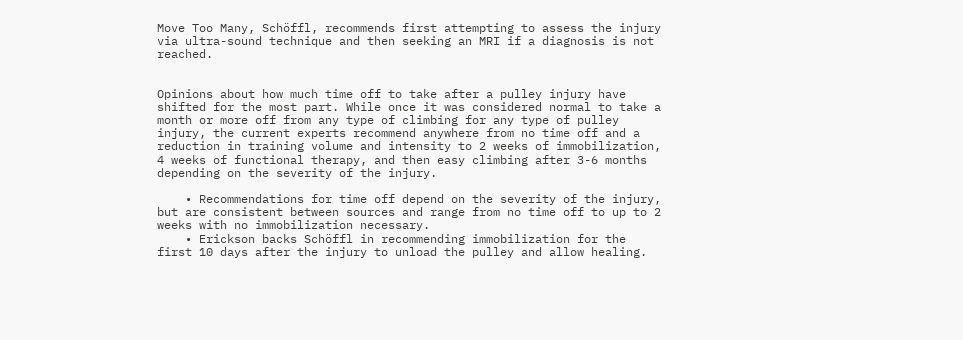Move Too Many, Schöffl, recommends first attempting to assess the injury via ultra-sound technique and then seeking an MRI if a diagnosis is not reached.


Opinions about how much time off to take after a pulley injury have shifted for the most part. While once it was considered normal to take a month or more off from any type of climbing for any type of pulley injury, the current experts recommend anywhere from no time off and a reduction in training volume and intensity to 2 weeks of immobilization, 4 weeks of functional therapy, and then easy climbing after 3-6 months depending on the severity of the injury.

    • Recommendations for time off depend on the severity of the injury, but are consistent between sources and range from no time off to up to 2 weeks with no immobilization necessary.
    • Erickson backs Schöffl in recommending immobilization for the first 10 days after the injury to unload the pulley and allow healing.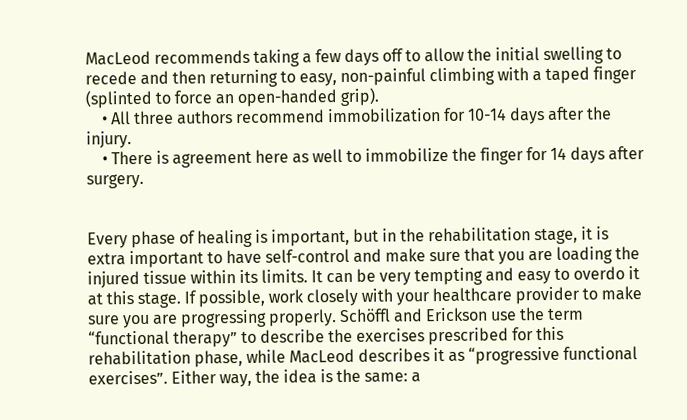MacLeod recommends taking a few days off to allow the initial swelling to recede and then returning to easy, non-painful climbing with a taped finger (splinted to force an open-handed grip).
    • All three authors recommend immobilization for 10-14 days after the injury.
    • There is agreement here as well to immobilize the finger for 14 days after surgery.


Every phase of healing is important, but in the rehabilitation stage, it is extra important to have self-control and make sure that you are loading the injured tissue within its limits. It can be very tempting and easy to overdo it at this stage. If possible, work closely with your healthcare provider to make sure you are progressing properly. Schöffl and Erickson use the term “functional therapy” to describe the exercises prescribed for this rehabilitation phase, while MacLeod describes it as “progressive functional exercises”. Either way, the idea is the same: a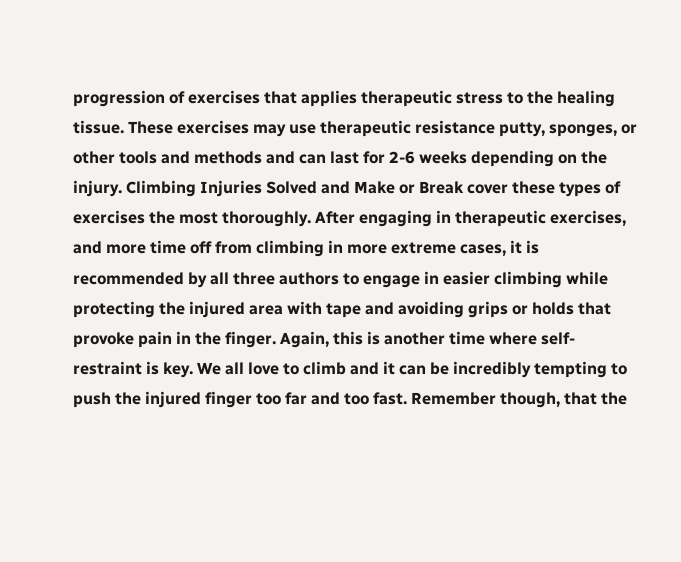progression of exercises that applies therapeutic stress to the healing tissue. These exercises may use therapeutic resistance putty, sponges, or other tools and methods and can last for 2-6 weeks depending on the injury. Climbing Injuries Solved and Make or Break cover these types of exercises the most thoroughly. After engaging in therapeutic exercises, and more time off from climbing in more extreme cases, it is recommended by all three authors to engage in easier climbing while protecting the injured area with tape and avoiding grips or holds that provoke pain in the finger. Again, this is another time where self-restraint is key. We all love to climb and it can be incredibly tempting to push the injured finger too far and too fast. Remember though, that the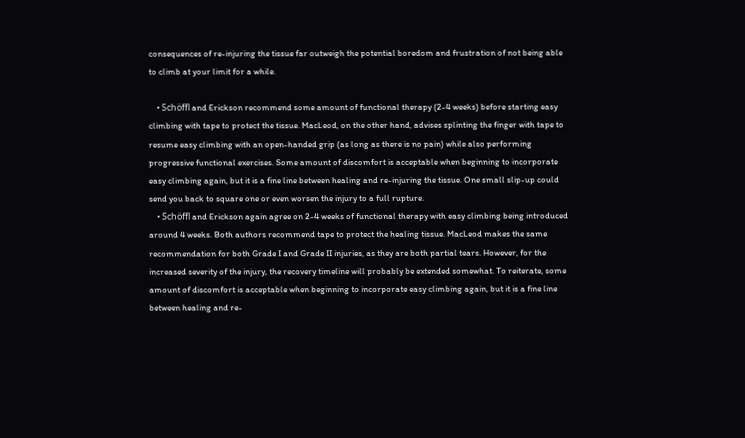consequences of re-injuring the tissue far outweigh the potential boredom and frustration of not being able to climb at your limit for a while.

    • Schöffl and Erickson recommend some amount of functional therapy (2-4 weeks) before starting easy climbing with tape to protect the tissue. MacLeod, on the other hand, advises splinting the finger with tape to resume easy climbing with an open-handed grip (as long as there is no pain) while also performing progressive functional exercises. Some amount of discomfort is acceptable when beginning to incorporate easy climbing again, but it is a fine line between healing and re-injuring the tissue. One small slip-up could send you back to square one or even worsen the injury to a full rupture.
    • Schöffl and Erickson again agree on 2-4 weeks of functional therapy with easy climbing being introduced around 4 weeks. Both authors recommend tape to protect the healing tissue. MacLeod makes the same recommendation for both Grade I and Grade II injuries, as they are both partial tears. However, for the increased severity of the injury, the recovery timeline will probably be extended somewhat. To reiterate, some amount of discomfort is acceptable when beginning to incorporate easy climbing again, but it is a fine line between healing and re-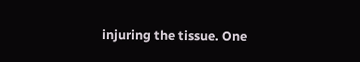injuring the tissue. One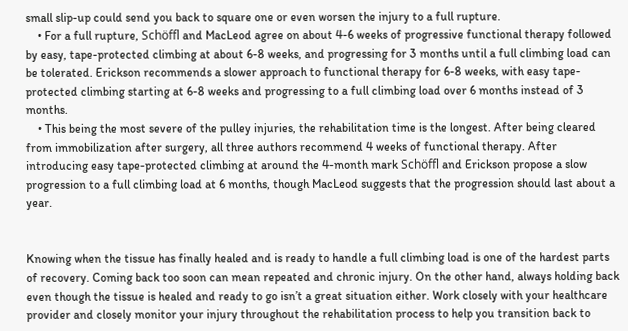small slip-up could send you back to square one or even worsen the injury to a full rupture.
    • For a full rupture, Schöffl and MacLeod agree on about 4-6 weeks of progressive functional therapy followed by easy, tape-protected climbing at about 6-8 weeks, and progressing for 3 months until a full climbing load can be tolerated. Erickson recommends a slower approach to functional therapy for 6-8 weeks, with easy tape-protected climbing starting at 6-8 weeks and progressing to a full climbing load over 6 months instead of 3 months.
    • This being the most severe of the pulley injuries, the rehabilitation time is the longest. After being cleared from immobilization after surgery, all three authors recommend 4 weeks of functional therapy. After introducing easy tape-protected climbing at around the 4-month mark Schöffl and Erickson propose a slow progression to a full climbing load at 6 months, though MacLeod suggests that the progression should last about a year.


Knowing when the tissue has finally healed and is ready to handle a full climbing load is one of the hardest parts of recovery. Coming back too soon can mean repeated and chronic injury. On the other hand, always holding back even though the tissue is healed and ready to go isn’t a great situation either. Work closely with your healthcare provider and closely monitor your injury throughout the rehabilitation process to help you transition back to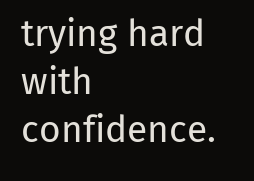trying hard with confidence.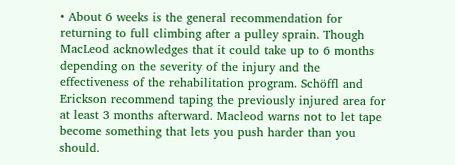• About 6 weeks is the general recommendation for returning to full climbing after a pulley sprain. Though MacLeod acknowledges that it could take up to 6 months depending on the severity of the injury and the effectiveness of the rehabilitation program. Schöffl and Erickson recommend taping the previously injured area for at least 3 months afterward. Macleod warns not to let tape become something that lets you push harder than you should.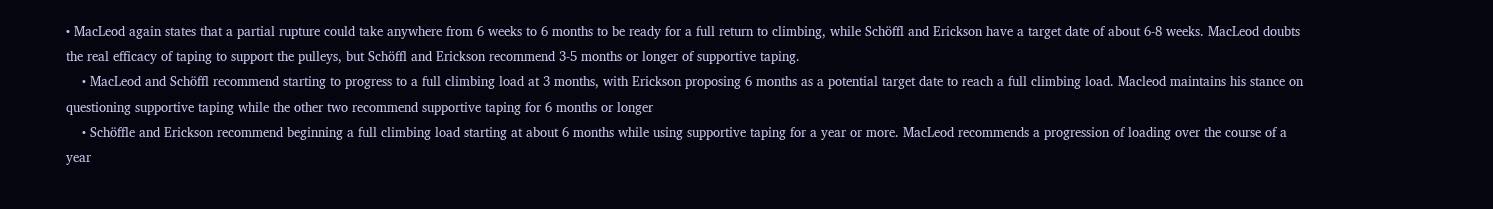• MacLeod again states that a partial rupture could take anywhere from 6 weeks to 6 months to be ready for a full return to climbing, while Schöffl and Erickson have a target date of about 6-8 weeks. MacLeod doubts the real efficacy of taping to support the pulleys, but Schöffl and Erickson recommend 3-5 months or longer of supportive taping.
    • MacLeod and Schöffl recommend starting to progress to a full climbing load at 3 months, with Erickson proposing 6 months as a potential target date to reach a full climbing load. Macleod maintains his stance on questioning supportive taping while the other two recommend supportive taping for 6 months or longer
    • Schöffle and Erickson recommend beginning a full climbing load starting at about 6 months while using supportive taping for a year or more. MacLeod recommends a progression of loading over the course of a year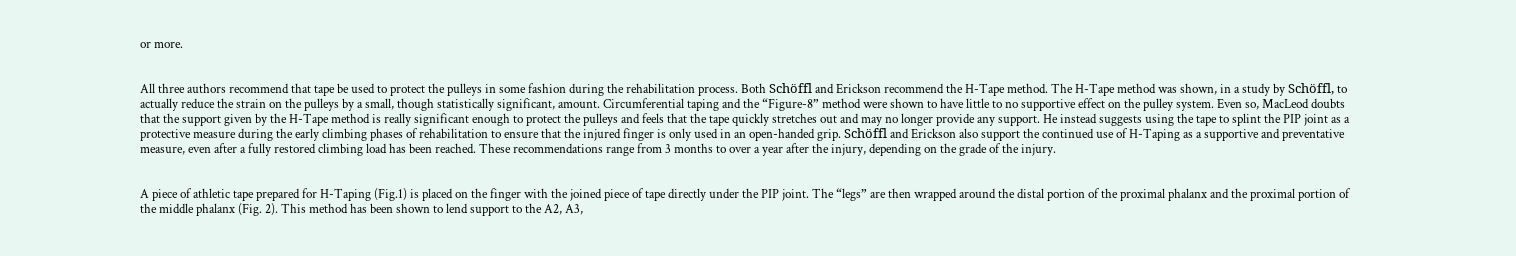or more.


All three authors recommend that tape be used to protect the pulleys in some fashion during the rehabilitation process. Both Schöffl and Erickson recommend the H-Tape method. The H-Tape method was shown, in a study by Schöffl, to actually reduce the strain on the pulleys by a small, though statistically significant, amount. Circumferential taping and the “Figure-8” method were shown to have little to no supportive effect on the pulley system. Even so, MacLeod doubts that the support given by the H-Tape method is really significant enough to protect the pulleys and feels that the tape quickly stretches out and may no longer provide any support. He instead suggests using the tape to splint the PIP joint as a protective measure during the early climbing phases of rehabilitation to ensure that the injured finger is only used in an open-handed grip. Schöffl and Erickson also support the continued use of H-Taping as a supportive and preventative measure, even after a fully restored climbing load has been reached. These recommendations range from 3 months to over a year after the injury, depending on the grade of the injury.


A piece of athletic tape prepared for H-Taping (Fig.1) is placed on the finger with the joined piece of tape directly under the PIP joint. The “legs” are then wrapped around the distal portion of the proximal phalanx and the proximal portion of the middle phalanx (Fig. 2). This method has been shown to lend support to the A2, A3,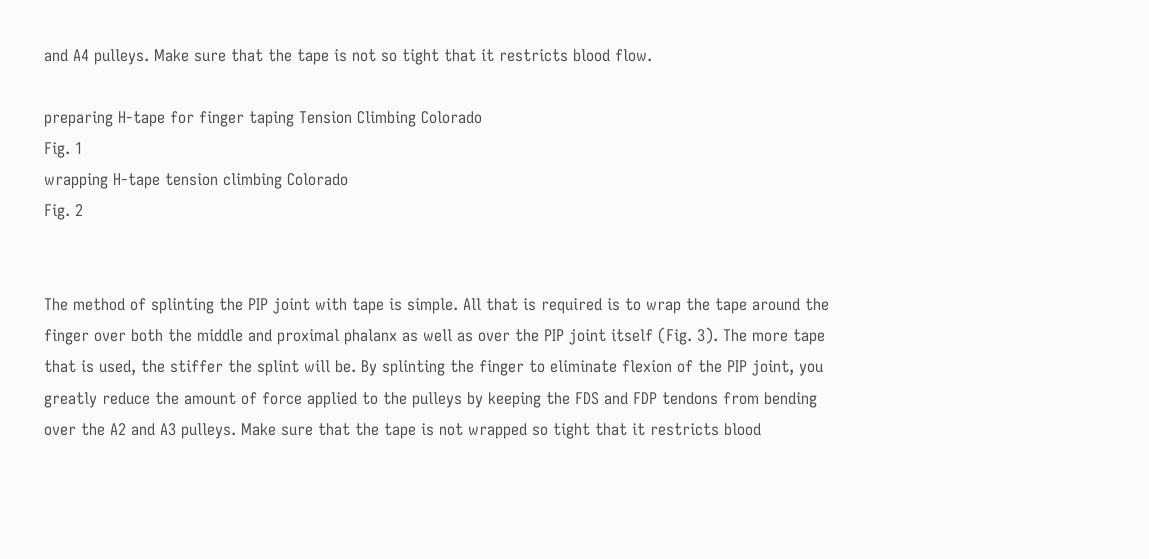and A4 pulleys. Make sure that the tape is not so tight that it restricts blood flow.

preparing H-tape for finger taping Tension Climbing Colorado
Fig. 1
wrapping H-tape tension climbing Colorado
Fig. 2


The method of splinting the PIP joint with tape is simple. All that is required is to wrap the tape around the finger over both the middle and proximal phalanx as well as over the PIP joint itself (Fig. 3). The more tape that is used, the stiffer the splint will be. By splinting the finger to eliminate flexion of the PIP joint, you greatly reduce the amount of force applied to the pulleys by keeping the FDS and FDP tendons from bending over the A2 and A3 pulleys. Make sure that the tape is not wrapped so tight that it restricts blood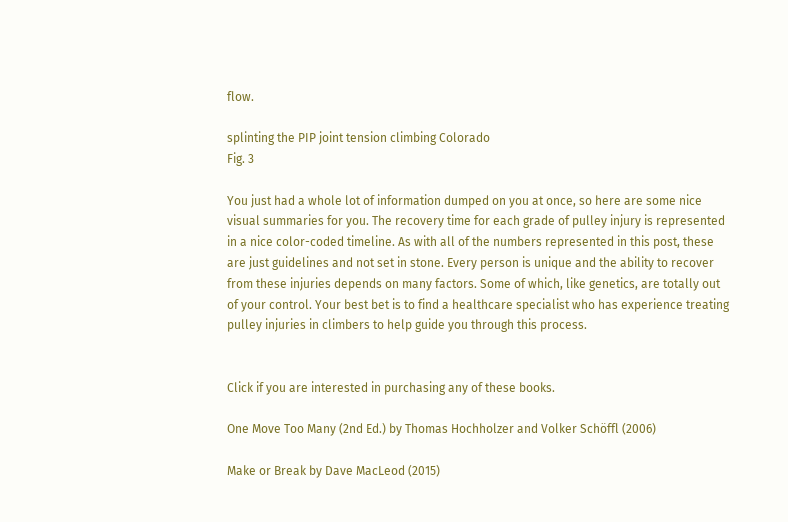flow.

splinting the PIP joint tension climbing Colorado
Fig. 3

You just had a whole lot of information dumped on you at once, so here are some nice visual summaries for you. The recovery time for each grade of pulley injury is represented in a nice color-coded timeline. As with all of the numbers represented in this post, these are just guidelines and not set in stone. Every person is unique and the ability to recover from these injuries depends on many factors. Some of which, like genetics, are totally out of your control. Your best bet is to find a healthcare specialist who has experience treating pulley injuries in climbers to help guide you through this process.


Click if you are interested in purchasing any of these books.

One Move Too Many (2nd Ed.) by Thomas Hochholzer and Volker Schöffl (2006)

Make or Break by Dave MacLeod (2015)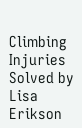Climbing Injuries Solved by Lisa Erikson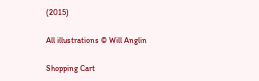(2015)

All illustrations © Will Anglin

Shopping Cart